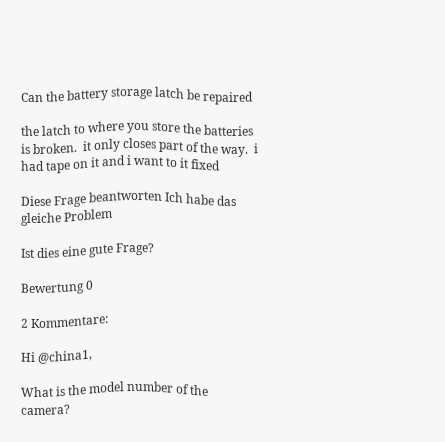Can the battery storage latch be repaired

the latch to where you store the batteries is broken.  it only closes part of the way.  i had tape on it and i want to it fixed

Diese Frage beantworten Ich habe das gleiche Problem

Ist dies eine gute Frage?

Bewertung 0

2 Kommentare:

Hi @china1,

What is the model number of the camera?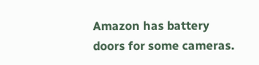Amazon has battery doors for some cameras.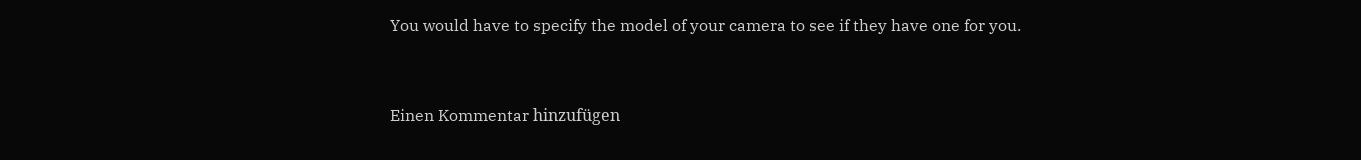You would have to specify the model of your camera to see if they have one for you.


Einen Kommentar hinzufügen